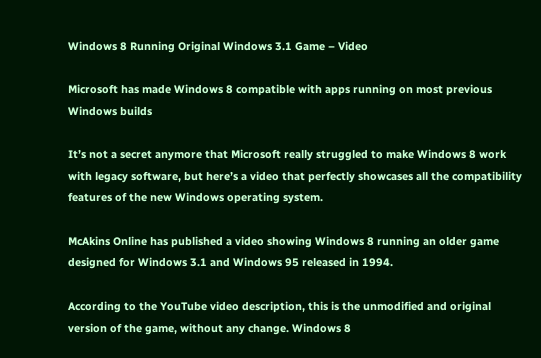Windows 8 Running Original Windows 3.1 Game – Video

Microsoft has made Windows 8 compatible with apps running on most previous Windows builds

It’s not a secret anymore that Microsoft really struggled to make Windows 8 work with legacy software, but here’s a video that perfectly showcases all the compatibility features of the new Windows operating system.

McAkins Online has published a video showing Windows 8 running an older game designed for Windows 3.1 and Windows 95 released in 1994.

According to the YouTube video description, this is the unmodified and original version of the game, without any change. Windows 8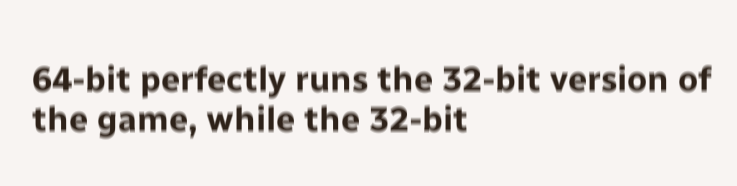64-bit perfectly runs the 32-bit version of the game, while the 32-bit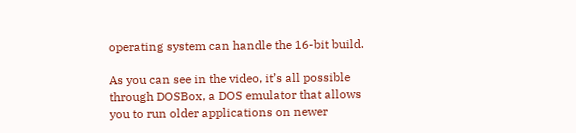operating system can handle the 16-bit build.

As you can see in the video, it’s all possible through DOSBox, a DOS emulator that allows you to run older applications on newer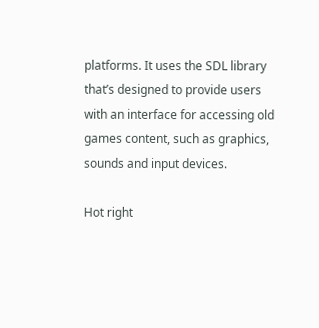platforms. It uses the SDL library that’s designed to provide users with an interface for accessing old games content, such as graphics, sounds and input devices.

Hot right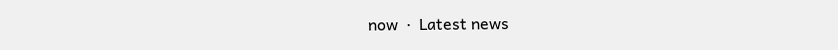now  ·  Latest news